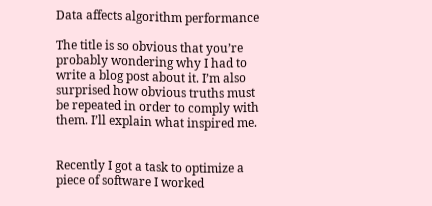Data affects algorithm performance

The title is so obvious that you’re probably wondering why I had to write a blog post about it. I’m also surprised how obvious truths must be repeated in order to comply with them. I’ll explain what inspired me.


Recently I got a task to optimize a piece of software I worked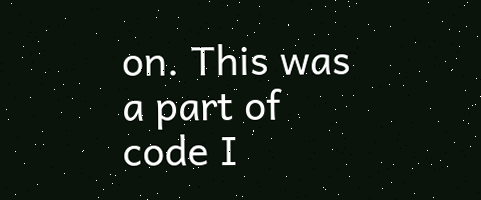on. This was a part of code I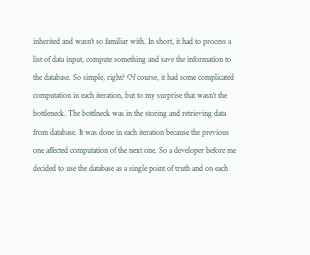inherited and wasn’t so familiar with. In short, it had to process a list of data input, compute something and save the information to the database. So simple, right? Of course, it had some complicated computation in each iteration, but to my surprise that wasn’t the bottleneck. The bottlneck was in the storing and retrieving data from database. It was done in each iteration because the previous one affected computation of the next one. So a developer before me decided to use the database as a single point of truth and on each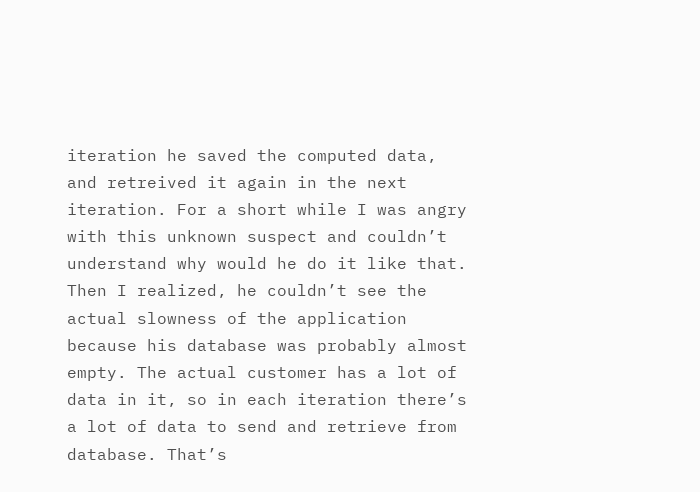iteration he saved the computed data, and retreived it again in the next iteration. For a short while I was angry with this unknown suspect and couldn’t understand why would he do it like that. Then I realized, he couldn’t see the actual slowness of the application because his database was probably almost empty. The actual customer has a lot of data in it, so in each iteration there’s a lot of data to send and retrieve from database. That’s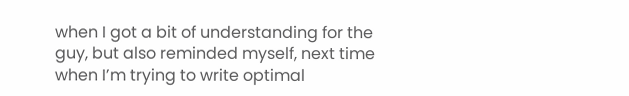when I got a bit of understanding for the guy, but also reminded myself, next time when I’m trying to write optimal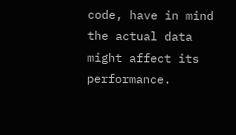code, have in mind the actual data might affect its performance.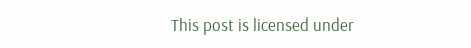This post is licensed under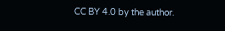CC BY 4.0 by the author.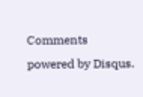Comments powered by Disqus.